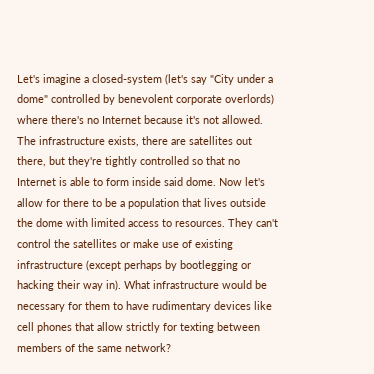Let's imagine a closed-system (let's say "City under a dome" controlled by benevolent corporate overlords) where there's no Internet because it's not allowed. The infrastructure exists, there are satellites out there, but they're tightly controlled so that no Internet is able to form inside said dome. Now let's allow for there to be a population that lives outside the dome with limited access to resources. They can't control the satellites or make use of existing infrastructure (except perhaps by bootlegging or hacking their way in). What infrastructure would be necessary for them to have rudimentary devices like cell phones that allow strictly for texting between members of the same network?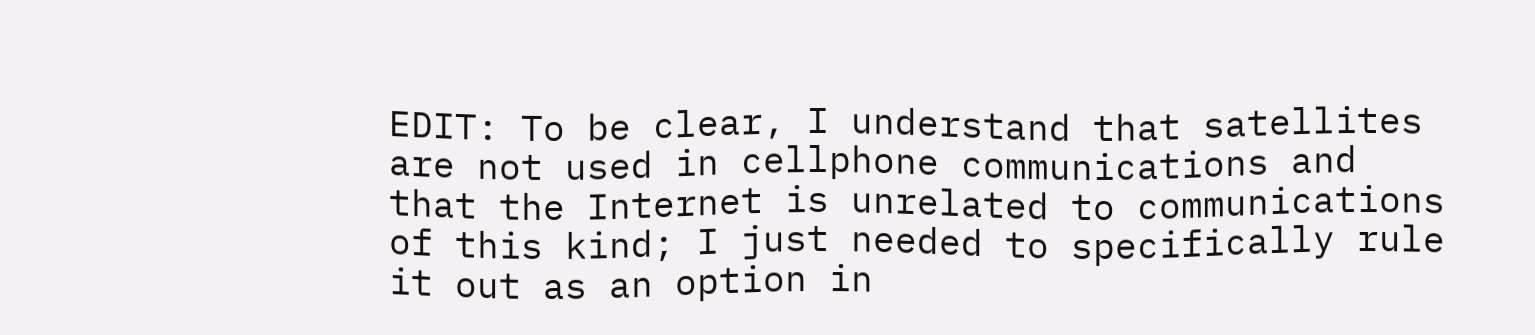EDIT: To be clear, I understand that satellites are not used in cellphone communications and that the Internet is unrelated to communications of this kind; I just needed to specifically rule it out as an option in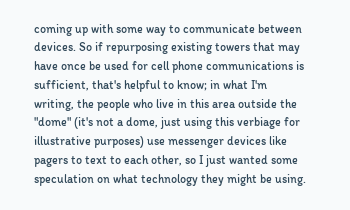coming up with some way to communicate between devices. So if repurposing existing towers that may have once be used for cell phone communications is sufficient, that's helpful to know; in what I'm writing, the people who live in this area outside the "dome" (it's not a dome, just using this verbiage for illustrative purposes) use messenger devices like pagers to text to each other, so I just wanted some speculation on what technology they might be using.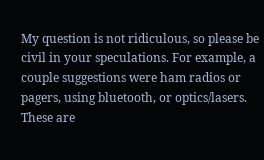My question is not ridiculous, so please be civil in your speculations. For example, a couple suggestions were ham radios or pagers, using bluetooth, or optics/lasers. These are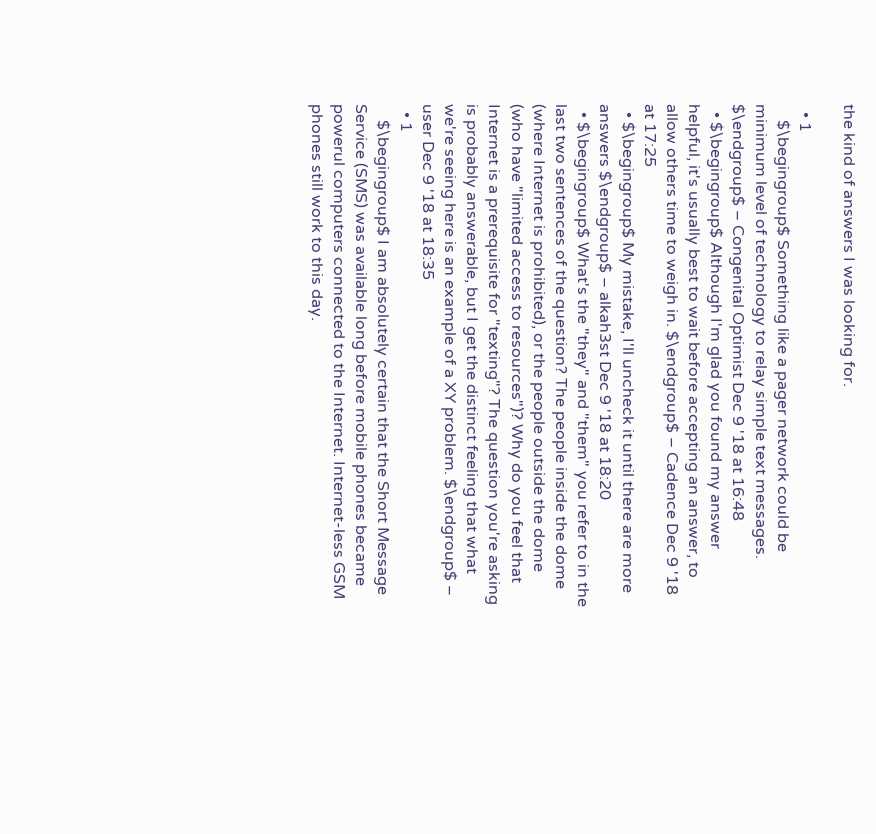the kind of answers I was looking for.

  • 1
    $\begingroup$ Something like a pager network could be minimum level of technology to relay simple text messages. $\endgroup$ – Congenital Optimist Dec 9 '18 at 16:48
  • $\begingroup$ Although I'm glad you found my answer helpful, it's usually best to wait before accepting an answer, to allow others time to weigh in. $\endgroup$ – Cadence Dec 9 '18 at 17:25
  • $\begingroup$ My mistake, I'll uncheck it until there are more answers $\endgroup$ – alkah3st Dec 9 '18 at 18:20
  • $\begingroup$ What's the "they" and "them" you refer to in the last two sentences of the question? The people inside the dome (where Internet is prohibited), or the people outside the dome (who have "limited access to resources")? Why do you feel that Internet is a prerequisite for "texting"? The question you're asking is probably answerable, but I get the distinct feeling that what we're seeing here is an example of a XY problem. $\endgroup$ – user Dec 9 '18 at 18:35
  • 1
    $\begingroup$ I am absolutely certain that the Short Message Service (SMS) was available long before mobile phones became powerul computers connected to the Internet. Internet-less GSM phones still work to this day.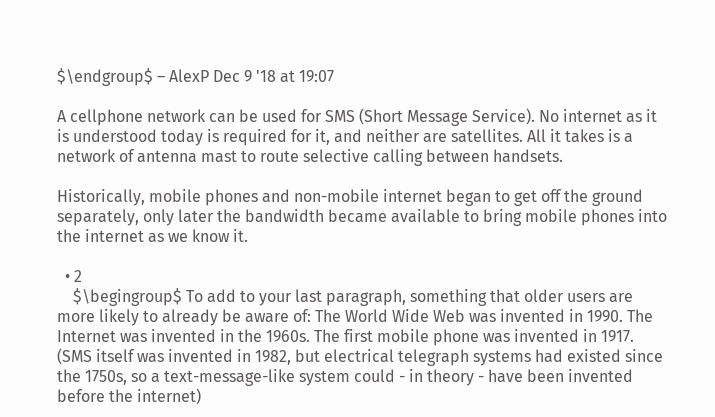$\endgroup$ – AlexP Dec 9 '18 at 19:07

A cellphone network can be used for SMS (Short Message Service). No internet as it is understood today is required for it, and neither are satellites. All it takes is a network of antenna mast to route selective calling between handsets.

Historically, mobile phones and non-mobile internet began to get off the ground separately, only later the bandwidth became available to bring mobile phones into the internet as we know it.

  • 2
    $\begingroup$ To add to your last paragraph, something that older users are more likely to already be aware of: The World Wide Web was invented in 1990. The Internet was invented in the 1960s. The first mobile phone was invented in 1917. (SMS itself was invented in 1982, but electrical telegraph systems had existed since the 1750s, so a text-message-like system could - in theory - have been invented before the internet)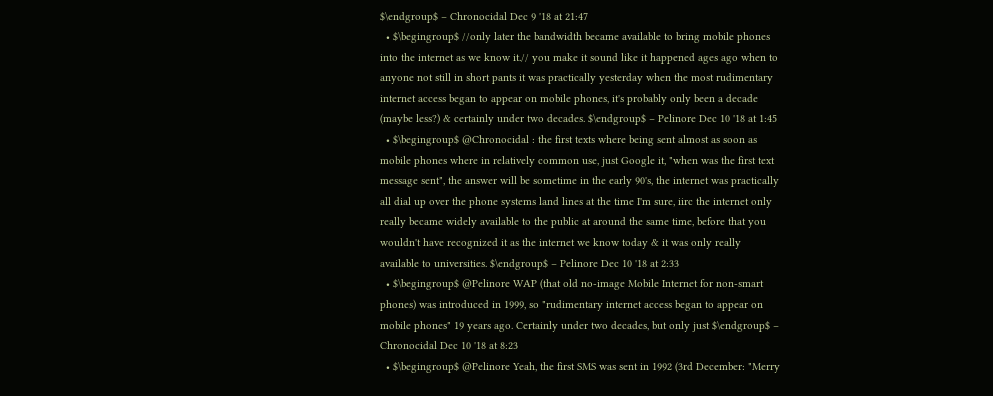$\endgroup$ – Chronocidal Dec 9 '18 at 21:47
  • $\begingroup$ //only later the bandwidth became available to bring mobile phones into the internet as we know it.// you make it sound like it happened ages ago when to anyone not still in short pants it was practically yesterday when the most rudimentary internet access began to appear on mobile phones, it's probably only been a decade (maybe less?) & certainly under two decades. $\endgroup$ – Pelinore Dec 10 '18 at 1:45
  • $\begingroup$ @Chronocidal : the first texts where being sent almost as soon as mobile phones where in relatively common use, just Google it, "when was the first text message sent", the answer will be sometime in the early 90's, the internet was practically all dial up over the phone systems land lines at the time I'm sure, iirc the internet only really became widely available to the public at around the same time, before that you wouldn't have recognized it as the internet we know today & it was only really available to universities. $\endgroup$ – Pelinore Dec 10 '18 at 2:33
  • $\begingroup$ @Pelinore WAP (that old no-image Mobile Internet for non-smart phones) was introduced in 1999, so "rudimentary internet access began to appear on mobile phones" 19 years ago. Certainly under two decades, but only just $\endgroup$ – Chronocidal Dec 10 '18 at 8:23
  • $\begingroup$ @Pelinore Yeah, the first SMS was sent in 1992 (3rd December: "Merry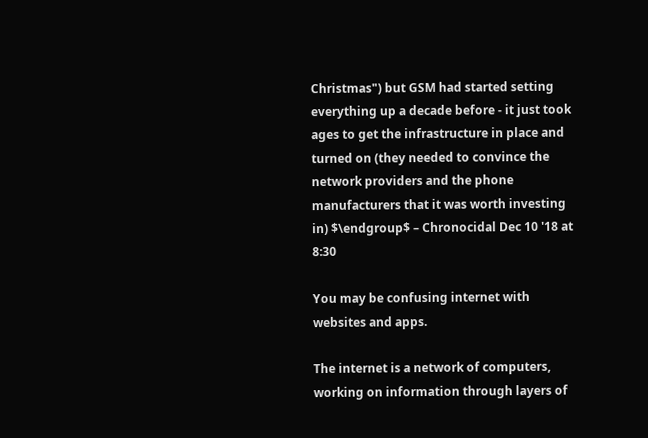Christmas") but GSM had started setting everything up a decade before - it just took ages to get the infrastructure in place and turned on (they needed to convince the network providers and the phone manufacturers that it was worth investing in) $\endgroup$ – Chronocidal Dec 10 '18 at 8:30

You may be confusing internet with websites and apps.

The internet is a network of computers, working on information through layers of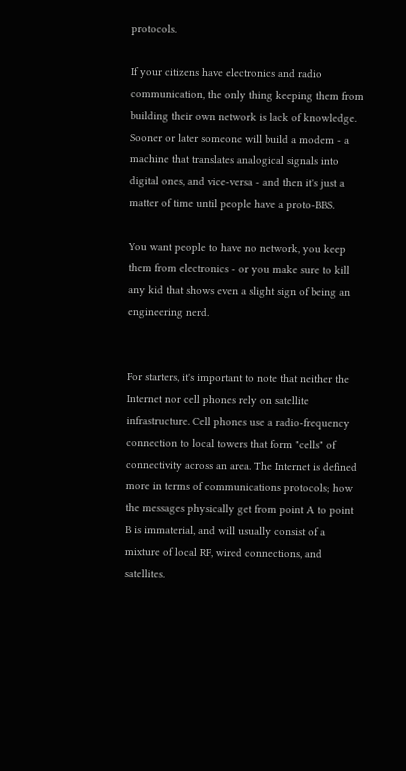protocols.

If your citizens have electronics and radio communication, the only thing keeping them from building their own network is lack of knowledge. Sooner or later someone will build a modem - a machine that translates analogical signals into digital ones, and vice-versa - and then it's just a matter of time until people have a proto-BBS.

You want people to have no network, you keep them from electronics - or you make sure to kill any kid that shows even a slight sign of being an engineering nerd.


For starters, it's important to note that neither the Internet nor cell phones rely on satellite infrastructure. Cell phones use a radio-frequency connection to local towers that form "cells" of connectivity across an area. The Internet is defined more in terms of communications protocols; how the messages physically get from point A to point B is immaterial, and will usually consist of a mixture of local RF, wired connections, and satellites.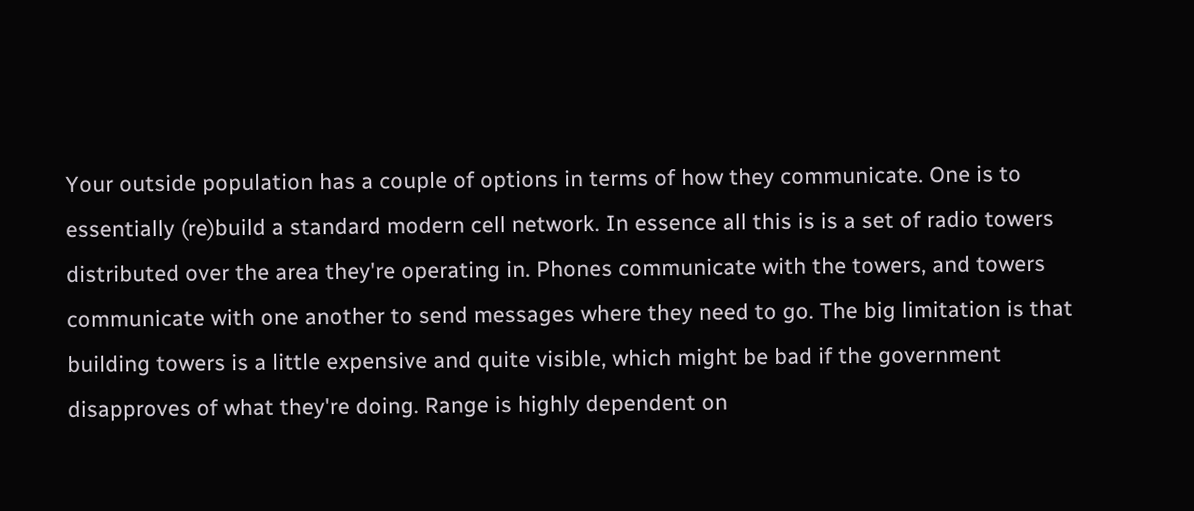Your outside population has a couple of options in terms of how they communicate. One is to essentially (re)build a standard modern cell network. In essence all this is is a set of radio towers distributed over the area they're operating in. Phones communicate with the towers, and towers communicate with one another to send messages where they need to go. The big limitation is that building towers is a little expensive and quite visible, which might be bad if the government disapproves of what they're doing. Range is highly dependent on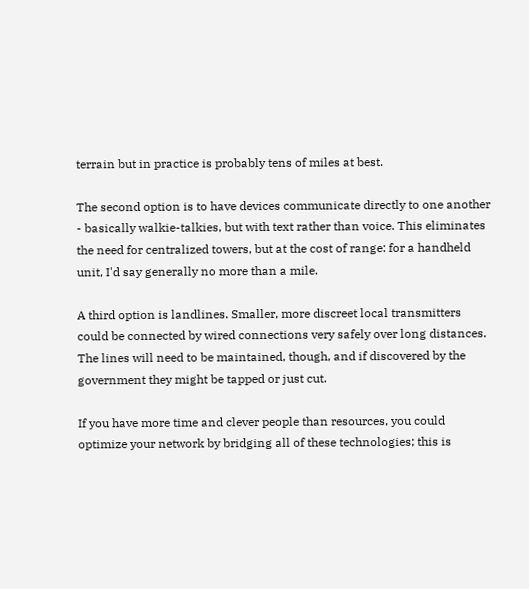terrain but in practice is probably tens of miles at best.

The second option is to have devices communicate directly to one another - basically walkie-talkies, but with text rather than voice. This eliminates the need for centralized towers, but at the cost of range: for a handheld unit, I'd say generally no more than a mile.

A third option is landlines. Smaller, more discreet local transmitters could be connected by wired connections very safely over long distances. The lines will need to be maintained, though, and if discovered by the government they might be tapped or just cut.

If you have more time and clever people than resources, you could optimize your network by bridging all of these technologies; this is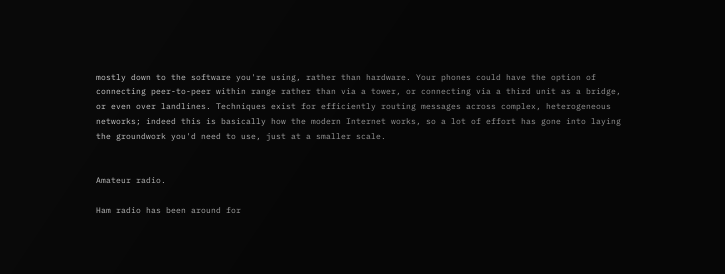mostly down to the software you're using, rather than hardware. Your phones could have the option of connecting peer-to-peer within range rather than via a tower, or connecting via a third unit as a bridge, or even over landlines. Techniques exist for efficiently routing messages across complex, heterogeneous networks; indeed this is basically how the modern Internet works, so a lot of effort has gone into laying the groundwork you'd need to use, just at a smaller scale.


Amateur radio.

Ham radio has been around for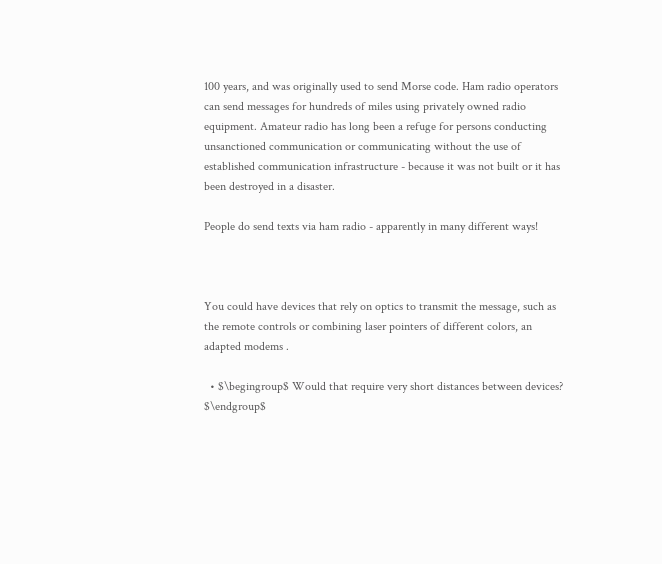100 years, and was originally used to send Morse code. Ham radio operators can send messages for hundreds of miles using privately owned radio equipment. Amateur radio has long been a refuge for persons conducting unsanctioned communication or communicating without the use of established communication infrastructure - because it was not built or it has been destroyed in a disaster.

People do send texts via ham radio - apparently in many different ways!



You could have devices that rely on optics to transmit the message, such as the remote controls or combining laser pointers of different colors, an adapted modems .

  • $\begingroup$ Would that require very short distances between devices? $\endgroup$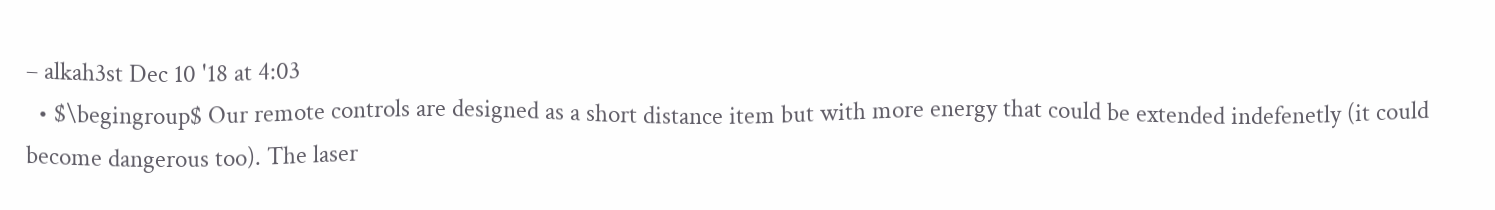– alkah3st Dec 10 '18 at 4:03
  • $\begingroup$ Our remote controls are designed as a short distance item but with more energy that could be extended indefenetly (it could become dangerous too). The laser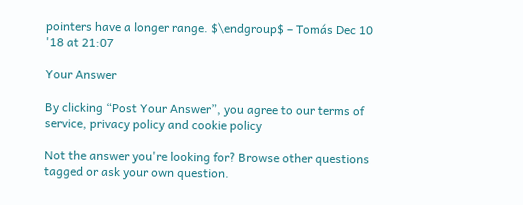pointers have a longer range. $\endgroup$ – Tomás Dec 10 '18 at 21:07

Your Answer

By clicking “Post Your Answer”, you agree to our terms of service, privacy policy and cookie policy

Not the answer you're looking for? Browse other questions tagged or ask your own question.